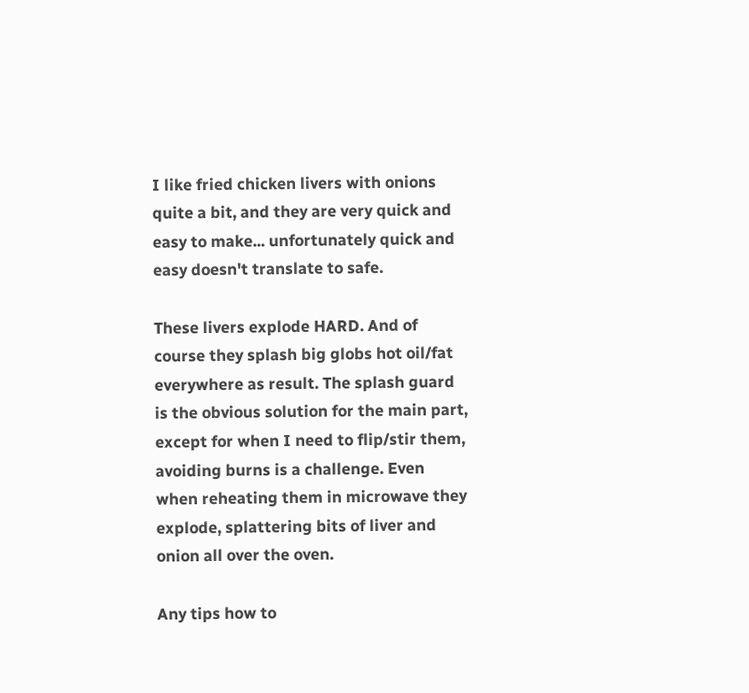I like fried chicken livers with onions quite a bit, and they are very quick and easy to make... unfortunately quick and easy doesn't translate to safe.

These livers explode HARD. And of course they splash big globs hot oil/fat everywhere as result. The splash guard is the obvious solution for the main part, except for when I need to flip/stir them, avoiding burns is a challenge. Even when reheating them in microwave they explode, splattering bits of liver and onion all over the oven.

Any tips how to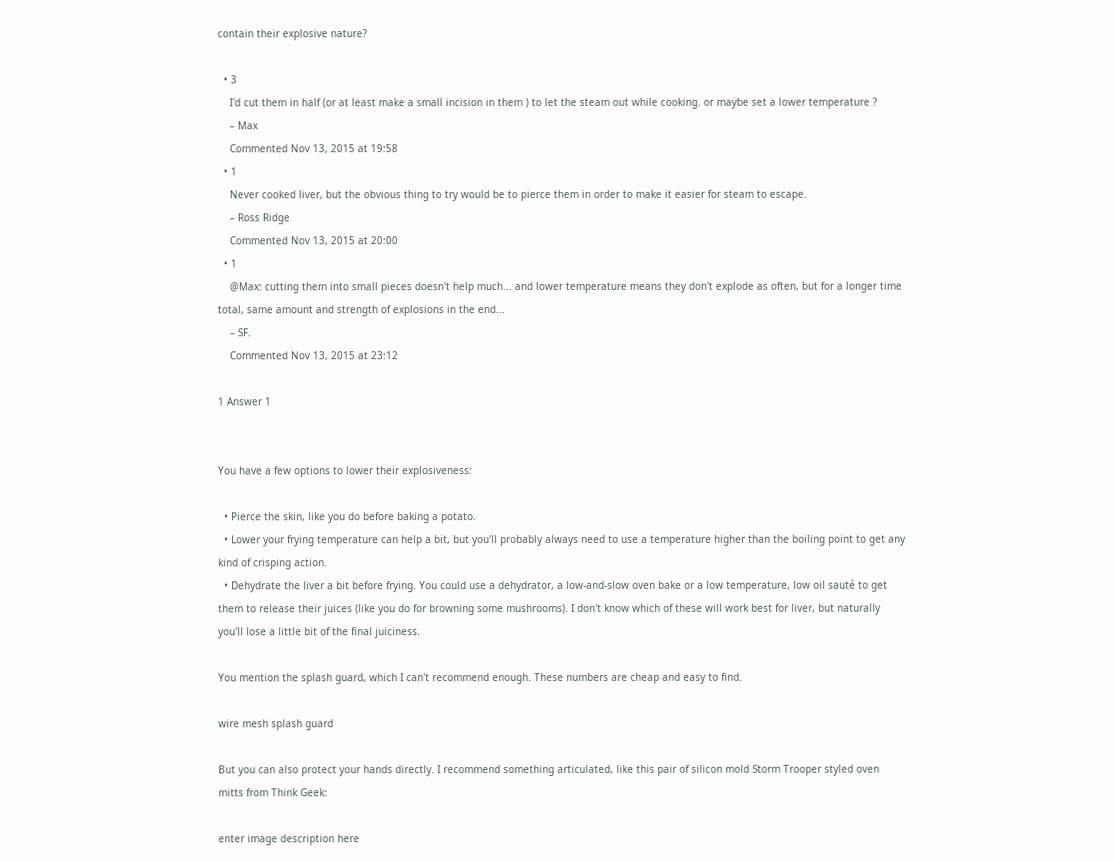contain their explosive nature?

  • 3
    I'd cut them in half (or at least make a small incision in them ) to let the steam out while cooking. or maybe set a lower temperature ?
    – Max
    Commented Nov 13, 2015 at 19:58
  • 1
    Never cooked liver, but the obvious thing to try would be to pierce them in order to make it easier for steam to escape.
    – Ross Ridge
    Commented Nov 13, 2015 at 20:00
  • 1
    @Max: cutting them into small pieces doesn't help much... and lower temperature means they don't explode as often, but for a longer time total, same amount and strength of explosions in the end...
    – SF.
    Commented Nov 13, 2015 at 23:12

1 Answer 1


You have a few options to lower their explosiveness:

  • Pierce the skin, like you do before baking a potato.
  • Lower your frying temperature can help a bit, but you'll probably always need to use a temperature higher than the boiling point to get any kind of crisping action.
  • Dehydrate the liver a bit before frying. You could use a dehydrator, a low-and-slow oven bake or a low temperature, low oil sauté to get them to release their juices (like you do for browning some mushrooms). I don't know which of these will work best for liver, but naturally you'll lose a little bit of the final juiciness.

You mention the splash guard, which I can't recommend enough. These numbers are cheap and easy to find.

wire mesh splash guard

But you can also protect your hands directly. I recommend something articulated, like this pair of silicon mold Storm Trooper styled oven mitts from Think Geek:

enter image description here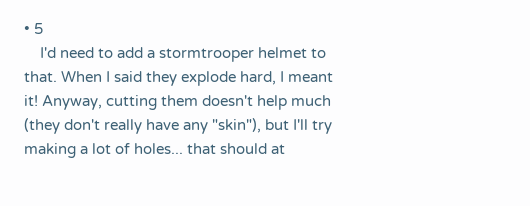• 5
    I'd need to add a stormtrooper helmet to that. When I said they explode hard, I meant it! Anyway, cutting them doesn't help much (they don't really have any "skin"), but I'll try making a lot of holes... that should at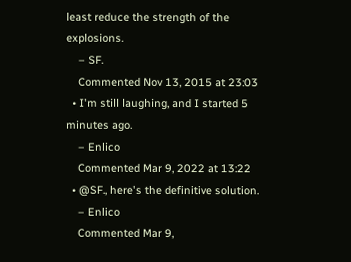least reduce the strength of the explosions.
    – SF.
    Commented Nov 13, 2015 at 23:03
  • I'm still laughing, and I started 5 minutes ago.
    – Enlico
    Commented Mar 9, 2022 at 13:22
  • @SF., here's the definitive solution.
    – Enlico
    Commented Mar 9,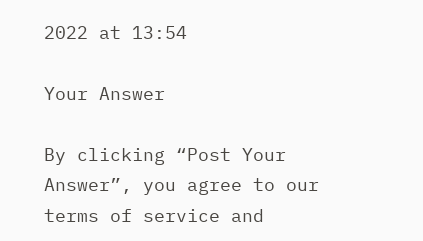2022 at 13:54

Your Answer

By clicking “Post Your Answer”, you agree to our terms of service and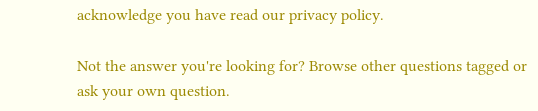acknowledge you have read our privacy policy.

Not the answer you're looking for? Browse other questions tagged or ask your own question.